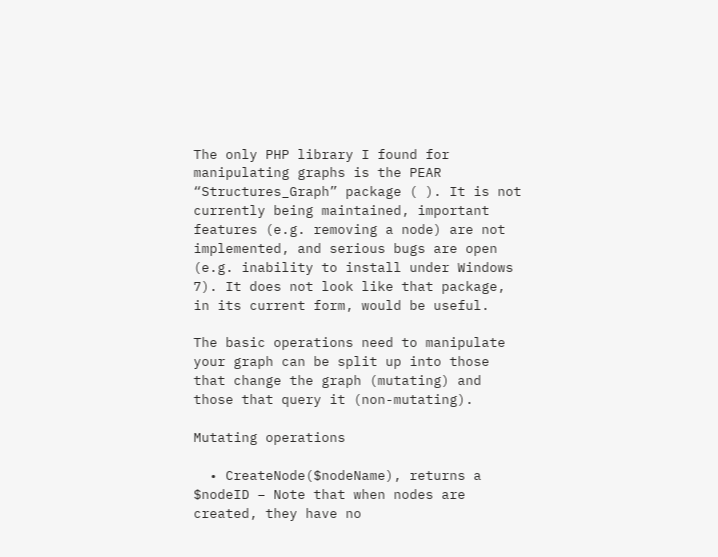The only PHP library I found for manipulating graphs is the PEAR “Structures_Graph” package ( ). It is not currently being maintained, important features (e.g. removing a node) are not implemented, and serious bugs are open (e.g. inability to install under Windows 7). It does not look like that package, in its current form, would be useful.

The basic operations need to manipulate your graph can be split up into those that change the graph (mutating) and those that query it (non-mutating).

Mutating operations

  • CreateNode($nodeName), returns a $nodeID – Note that when nodes are created, they have no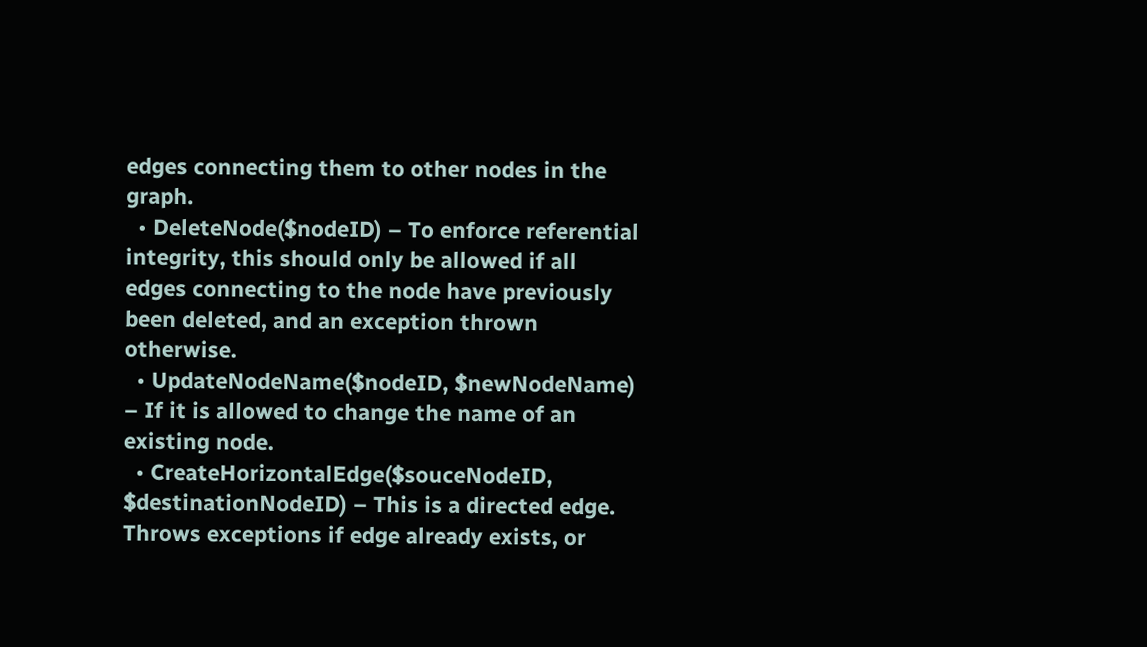edges connecting them to other nodes in the graph.
  • DeleteNode($nodeID) – To enforce referential integrity, this should only be allowed if all edges connecting to the node have previously been deleted, and an exception thrown otherwise.
  • UpdateNodeName($nodeID, $newNodeName) – If it is allowed to change the name of an existing node.
  • CreateHorizontalEdge($souceNodeID, $destinationNodeID) – This is a directed edge. Throws exceptions if edge already exists, or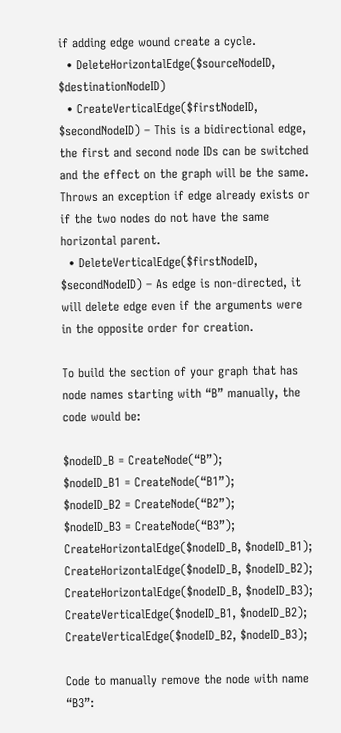if adding edge wound create a cycle.
  • DeleteHorizontalEdge($sourceNodeID, $destinationNodeID)
  • CreateVerticalEdge($firstNodeID, $secondNodeID) – This is a bidirectional edge, the first and second node IDs can be switched and the effect on the graph will be the same. Throws an exception if edge already exists or if the two nodes do not have the same horizontal parent.
  • DeleteVerticalEdge($firstNodeID, $secondNodeID) – As edge is non-directed, it will delete edge even if the arguments were in the opposite order for creation.

To build the section of your graph that has node names starting with “B” manually, the code would be:

$nodeID_B = CreateNode(“B”);
$nodeID_B1 = CreateNode(“B1”);
$nodeID_B2 = CreateNode(“B2”);
$nodeID_B3 = CreateNode(“B3”);
CreateHorizontalEdge($nodeID_B, $nodeID_B1);
CreateHorizontalEdge($nodeID_B, $nodeID_B2);
CreateHorizontalEdge($nodeID_B, $nodeID_B3);
CreateVerticalEdge($nodeID_B1, $nodeID_B2);
CreateVerticalEdge($nodeID_B2, $nodeID_B3);

Code to manually remove the node with name “B3”: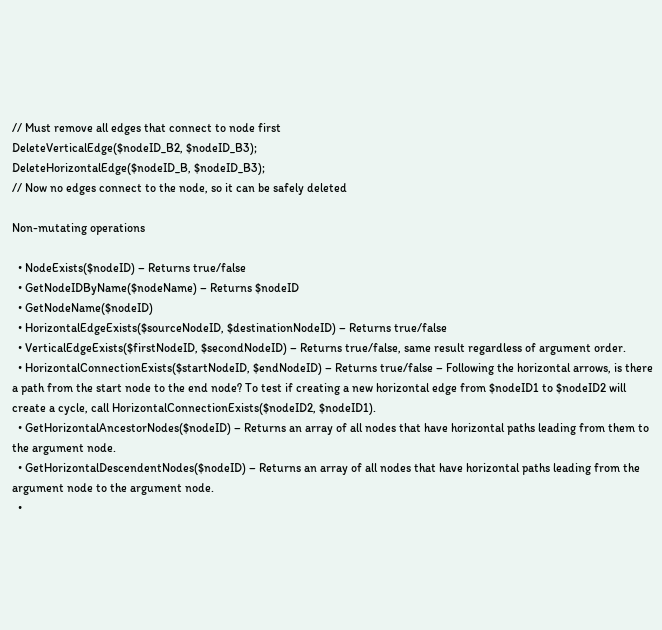// Must remove all edges that connect to node first
DeleteVerticalEdge($nodeID_B2, $nodeID_B3);
DeleteHorizontalEdge($nodeID_B, $nodeID_B3);
// Now no edges connect to the node, so it can be safely deleted

Non-mutating operations

  • NodeExists($nodeID) – Returns true/false
  • GetNodeIDByName($nodeName) – Returns $nodeID
  • GetNodeName($nodeID)
  • HorizontalEdgeExists($sourceNodeID, $destinationNodeID) – Returns true/false
  • VerticalEdgeExists($firstNodeID, $secondNodeID) – Returns true/false, same result regardless of argument order.
  • HorizontalConnectionExists($startNodeID, $endNodeID) – Returns true/false – Following the horizontal arrows, is there a path from the start node to the end node? To test if creating a new horizontal edge from $nodeID1 to $nodeID2 will create a cycle, call HorizontalConnectionExists($nodeID2, $nodeID1).
  • GetHorizontalAncestorNodes($nodeID) – Returns an array of all nodes that have horizontal paths leading from them to the argument node.
  • GetHorizontalDescendentNodes($nodeID) – Returns an array of all nodes that have horizontal paths leading from the argument node to the argument node.
  •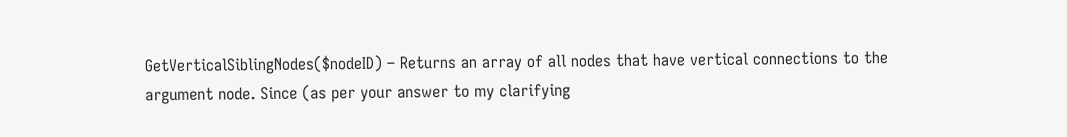GetVerticalSiblingNodes($nodeID) – Returns an array of all nodes that have vertical connections to the argument node. Since (as per your answer to my clarifying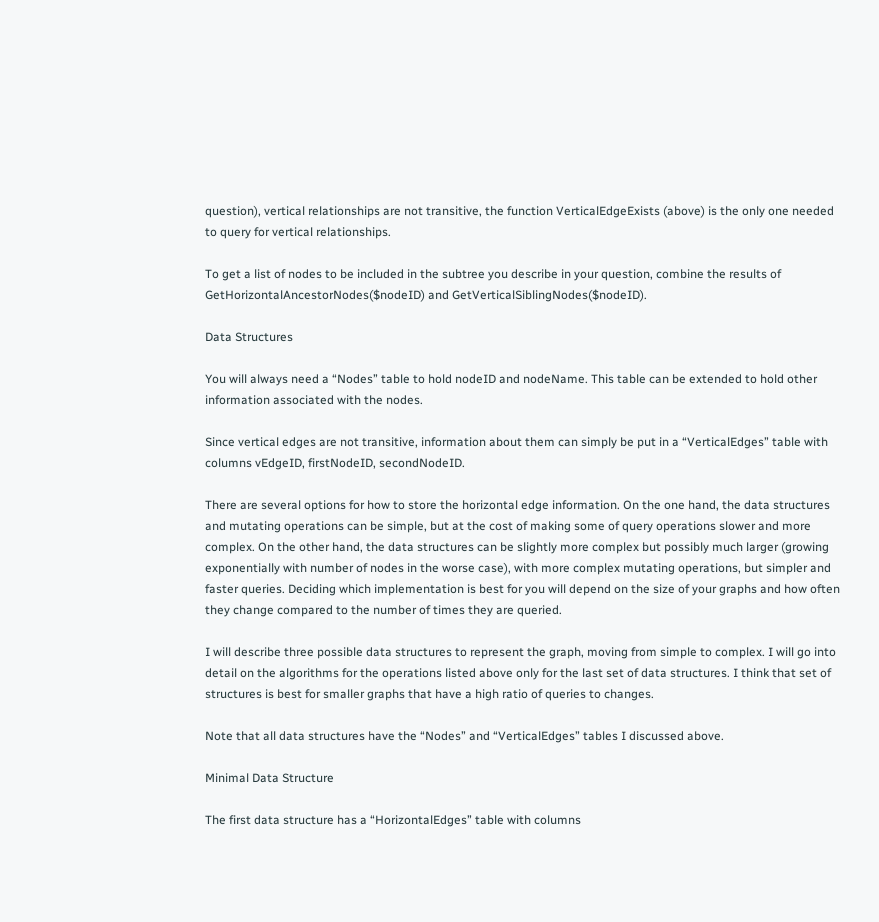question), vertical relationships are not transitive, the function VerticalEdgeExists (above) is the only one needed to query for vertical relationships.

To get a list of nodes to be included in the subtree you describe in your question, combine the results of GetHorizontalAncestorNodes($nodeID) and GetVerticalSiblingNodes($nodeID).

Data Structures

You will always need a “Nodes” table to hold nodeID and nodeName. This table can be extended to hold other information associated with the nodes.

Since vertical edges are not transitive, information about them can simply be put in a “VerticalEdges” table with columns vEdgeID, firstNodeID, secondNodeID.

There are several options for how to store the horizontal edge information. On the one hand, the data structures and mutating operations can be simple, but at the cost of making some of query operations slower and more complex. On the other hand, the data structures can be slightly more complex but possibly much larger (growing exponentially with number of nodes in the worse case), with more complex mutating operations, but simpler and faster queries. Deciding which implementation is best for you will depend on the size of your graphs and how often they change compared to the number of times they are queried.

I will describe three possible data structures to represent the graph, moving from simple to complex. I will go into detail on the algorithms for the operations listed above only for the last set of data structures. I think that set of structures is best for smaller graphs that have a high ratio of queries to changes.

Note that all data structures have the “Nodes” and “VerticalEdges” tables I discussed above.

Minimal Data Structure

The first data structure has a “HorizontalEdges” table with columns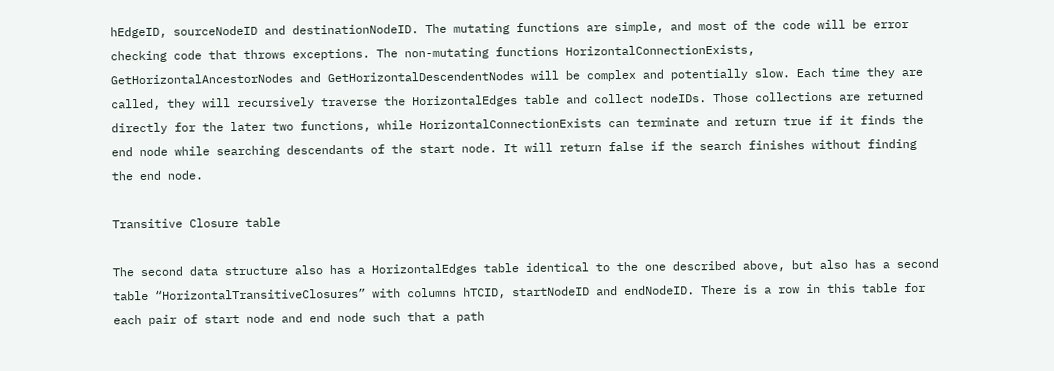hEdgeID, sourceNodeID and destinationNodeID. The mutating functions are simple, and most of the code will be error checking code that throws exceptions. The non-mutating functions HorizontalConnectionExists,
GetHorizontalAncestorNodes and GetHorizontalDescendentNodes will be complex and potentially slow. Each time they are called, they will recursively traverse the HorizontalEdges table and collect nodeIDs. Those collections are returned directly for the later two functions, while HorizontalConnectionExists can terminate and return true if it finds the end node while searching descendants of the start node. It will return false if the search finishes without finding the end node.

Transitive Closure table

The second data structure also has a HorizontalEdges table identical to the one described above, but also has a second table “HorizontalTransitiveClosures” with columns hTCID, startNodeID and endNodeID. There is a row in this table for each pair of start node and end node such that a path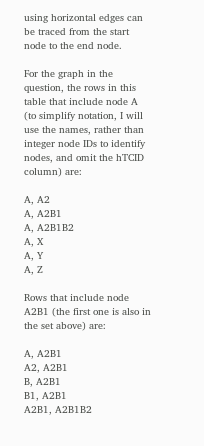using horizontal edges can be traced from the start node to the end node.

For the graph in the question, the rows in this table that include node A (to simplify notation, I will use the names, rather than integer node IDs to identify nodes, and omit the hTCID column) are:

A, A2
A, A2B1
A, A2B1B2
A, X
A, Y
A, Z

Rows that include node A2B1 (the first one is also in the set above) are:

A, A2B1
A2, A2B1
B, A2B1
B1, A2B1
A2B1, A2B1B2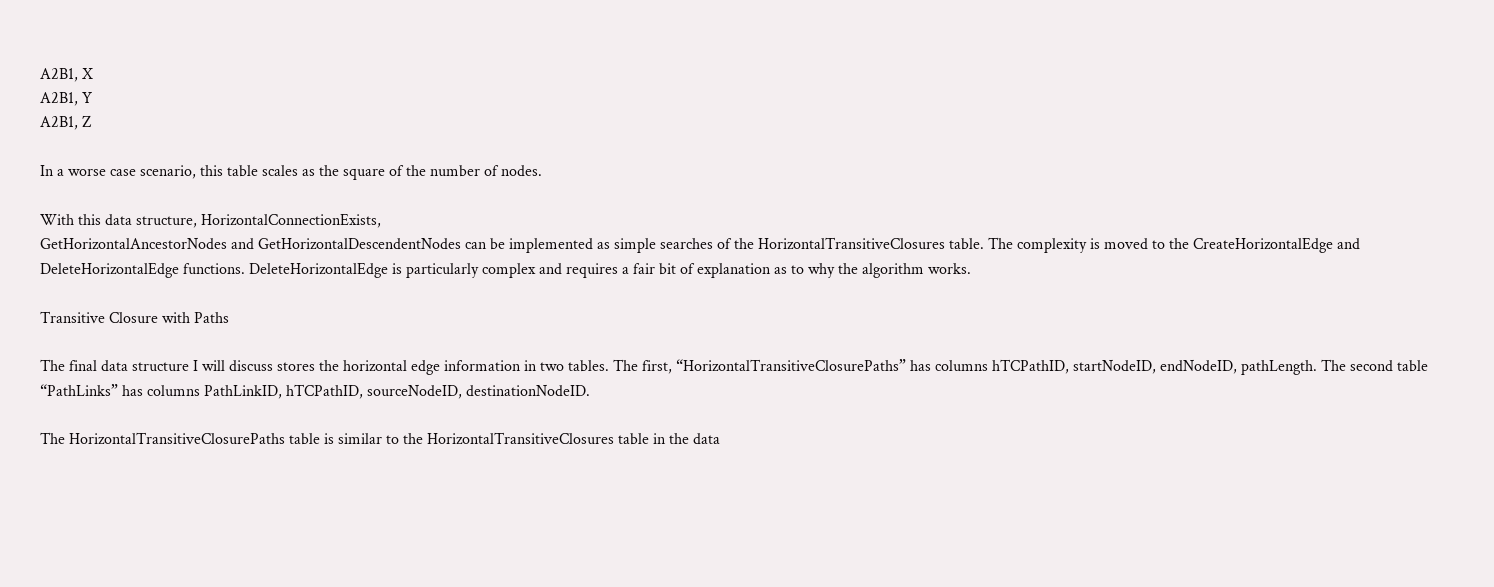A2B1, X
A2B1, Y
A2B1, Z

In a worse case scenario, this table scales as the square of the number of nodes.

With this data structure, HorizontalConnectionExists,
GetHorizontalAncestorNodes and GetHorizontalDescendentNodes can be implemented as simple searches of the HorizontalTransitiveClosures table. The complexity is moved to the CreateHorizontalEdge and DeleteHorizontalEdge functions. DeleteHorizontalEdge is particularly complex and requires a fair bit of explanation as to why the algorithm works.

Transitive Closure with Paths

The final data structure I will discuss stores the horizontal edge information in two tables. The first, “HorizontalTransitiveClosurePaths” has columns hTCPathID, startNodeID, endNodeID, pathLength. The second table “PathLinks” has columns PathLinkID, hTCPathID, sourceNodeID, destinationNodeID.

The HorizontalTransitiveClosurePaths table is similar to the HorizontalTransitiveClosures table in the data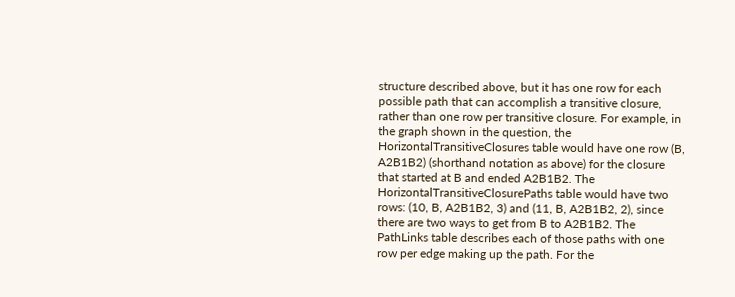structure described above, but it has one row for each possible path that can accomplish a transitive closure, rather than one row per transitive closure. For example, in the graph shown in the question, the HorizontalTransitiveClosures table would have one row (B, A2B1B2) (shorthand notation as above) for the closure that started at B and ended A2B1B2. The HorizontalTransitiveClosurePaths table would have two rows: (10, B, A2B1B2, 3) and (11, B, A2B1B2, 2), since there are two ways to get from B to A2B1B2. The PathLinks table describes each of those paths with one row per edge making up the path. For the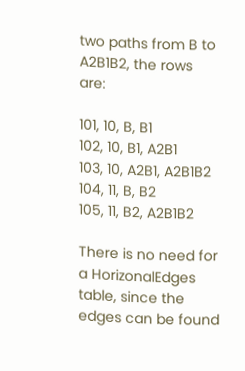two paths from B to A2B1B2, the rows are:

101, 10, B, B1
102, 10, B1, A2B1
103, 10, A2B1, A2B1B2
104, 11, B, B2
105, 11, B2, A2B1B2

There is no need for a HorizonalEdges table, since the edges can be found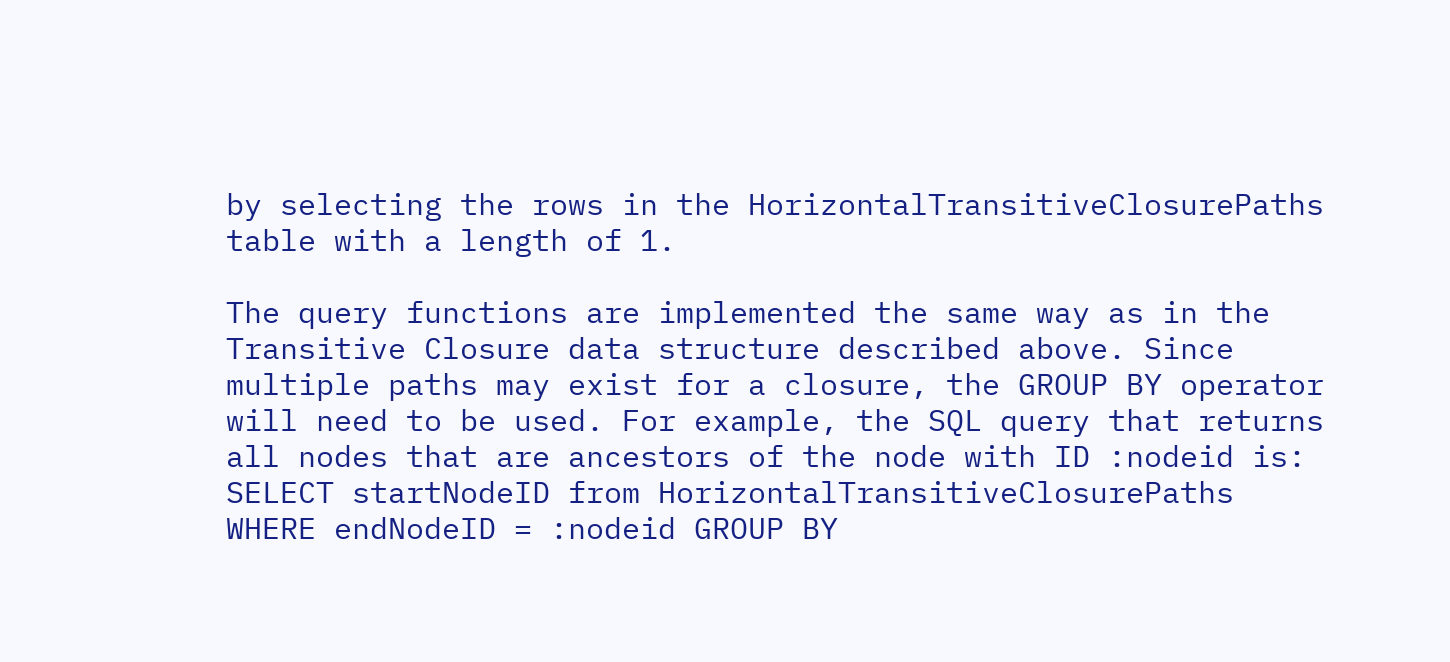by selecting the rows in the HorizontalTransitiveClosurePaths table with a length of 1.

The query functions are implemented the same way as in the Transitive Closure data structure described above. Since multiple paths may exist for a closure, the GROUP BY operator will need to be used. For example, the SQL query that returns all nodes that are ancestors of the node with ID :nodeid is:
SELECT startNodeID from HorizontalTransitiveClosurePaths WHERE endNodeID = :nodeid GROUP BY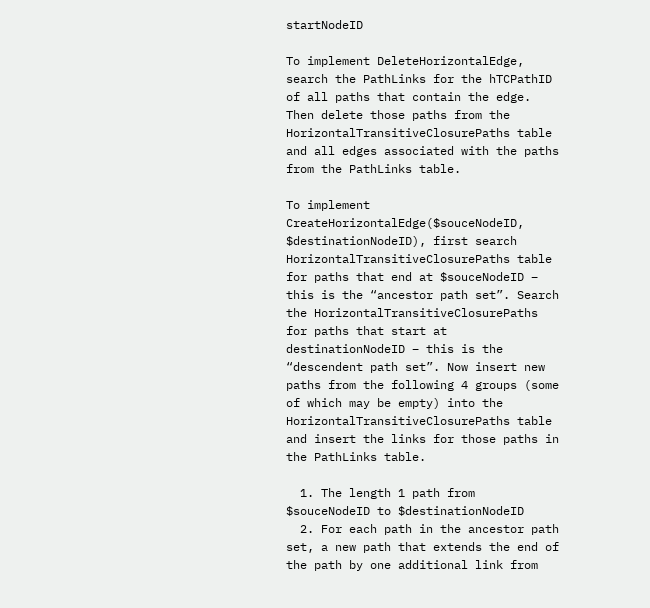startNodeID

To implement DeleteHorizontalEdge, search the PathLinks for the hTCPathID of all paths that contain the edge. Then delete those paths from the HorizontalTransitiveClosurePaths table and all edges associated with the paths from the PathLinks table.

To implement CreateHorizontalEdge($souceNodeID, $destinationNodeID), first search HorizontalTransitiveClosurePaths table for paths that end at $souceNodeID – this is the “ancestor path set”. Search the HorizontalTransitiveClosurePaths for paths that start at destinationNodeID – this is the “descendent path set”. Now insert new paths from the following 4 groups (some of which may be empty) into the HorizontalTransitiveClosurePaths table and insert the links for those paths in the PathLinks table.

  1. The length 1 path from $souceNodeID to $destinationNodeID
  2. For each path in the ancestor path set, a new path that extends the end of the path by one additional link from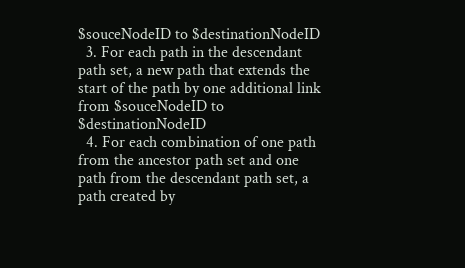$souceNodeID to $destinationNodeID
  3. For each path in the descendant path set, a new path that extends the start of the path by one additional link from $souceNodeID to $destinationNodeID
  4. For each combination of one path from the ancestor path set and one path from the descendant path set, a path created by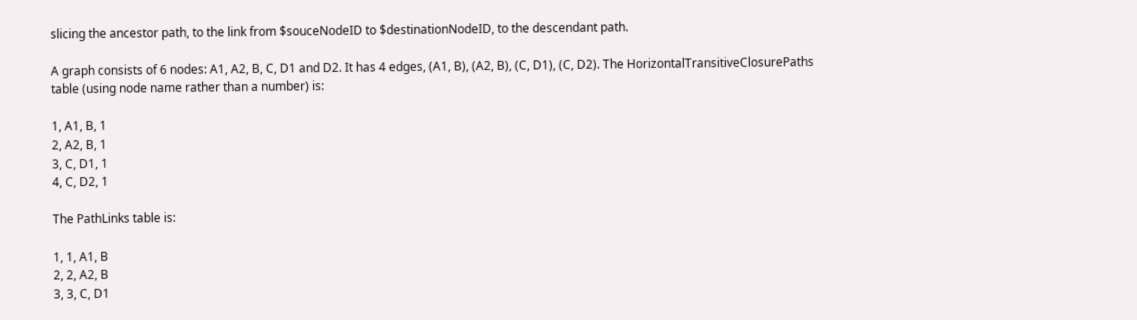slicing the ancestor path, to the link from $souceNodeID to $destinationNodeID, to the descendant path.

A graph consists of 6 nodes: A1, A2, B, C, D1 and D2. It has 4 edges, (A1, B), (A2, B), (C, D1), (C, D2). The HorizontalTransitiveClosurePaths table (using node name rather than a number) is:

1, A1, B, 1
2, A2, B, 1
3, C, D1, 1
4, C, D2, 1

The PathLinks table is:

1, 1, A1, B
2, 2, A2, B
3, 3, C, D1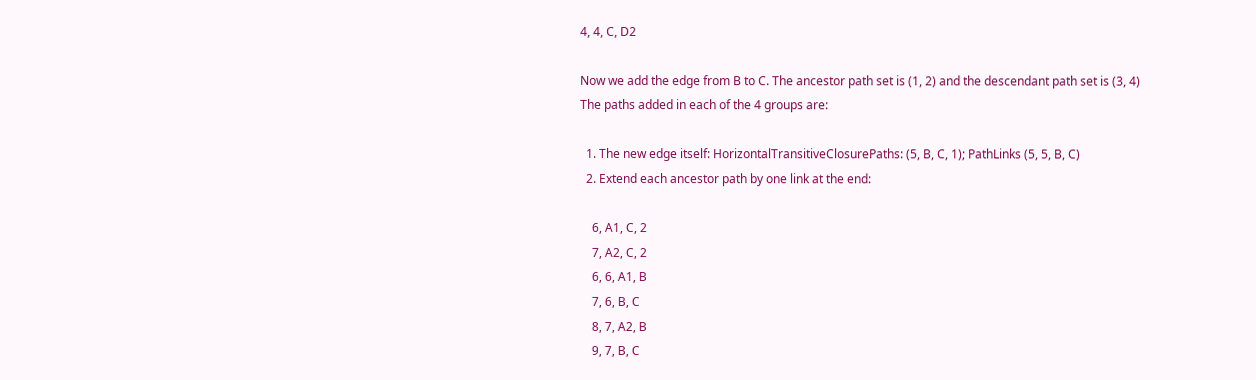4, 4, C, D2

Now we add the edge from B to C. The ancestor path set is (1, 2) and the descendant path set is (3, 4)
The paths added in each of the 4 groups are:

  1. The new edge itself: HorizontalTransitiveClosurePaths: (5, B, C, 1); PathLinks (5, 5, B, C)
  2. Extend each ancestor path by one link at the end:

    6, A1, C, 2
    7, A2, C, 2
    6, 6, A1, B
    7, 6, B, C
    8, 7, A2, B
    9, 7, B, C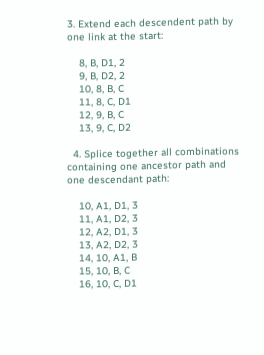3. Extend each descendent path by one link at the start:

    8, B, D1, 2
    9, B, D2, 2
    10, 8, B, C
    11, 8, C, D1
    12, 9, B, C
    13, 9, C, D2

  4. Splice together all combinations containing one ancestor path and one descendant path:

    10, A1, D1, 3
    11, A1, D2, 3
    12, A2, D1, 3
    13, A2, D2, 3
    14, 10, A1, B
    15, 10, B, C
    16, 10, C, D1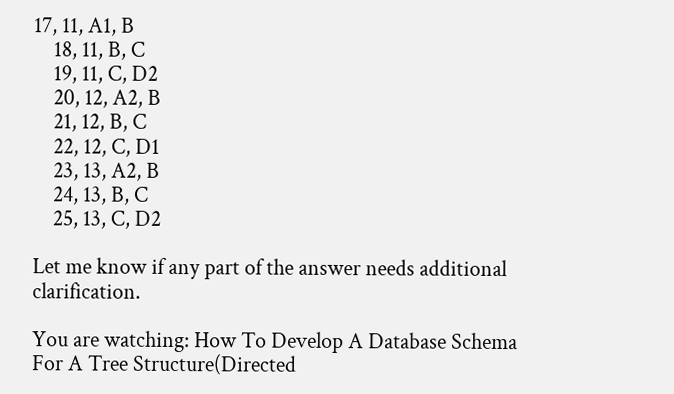17, 11, A1, B
    18, 11, B, C
    19, 11, C, D2
    20, 12, A2, B
    21, 12, B, C
    22, 12, C, D1
    23, 13, A2, B
    24, 13, B, C
    25, 13, C, D2

Let me know if any part of the answer needs additional clarification.

You are watching: How To Develop A Database Schema For A Tree Structure(Directed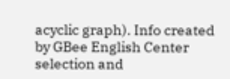acyclic graph). Info created by GBee English Center selection and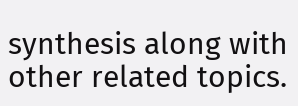synthesis along with other related topics.